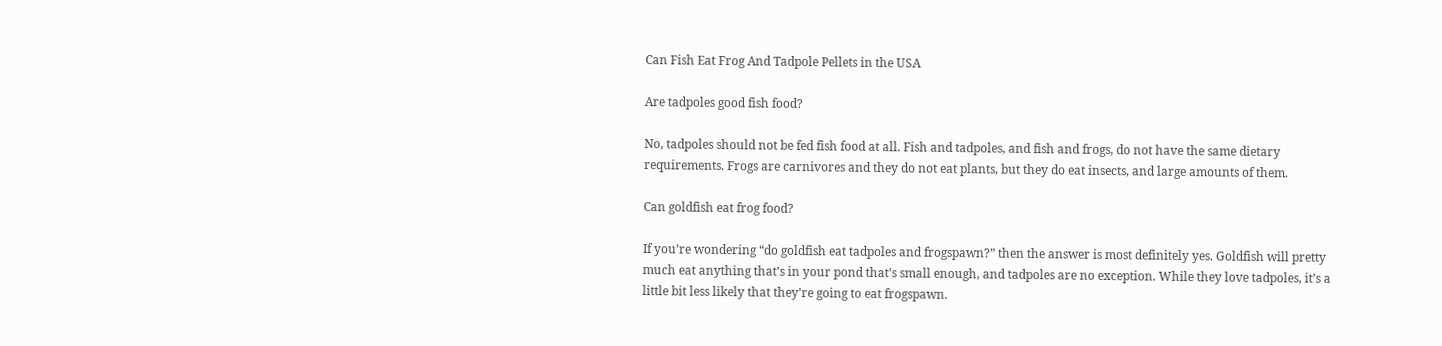Can Fish Eat Frog And Tadpole Pellets in the USA

Are tadpoles good fish food?

No, tadpoles should not be fed fish food at all. Fish and tadpoles, and fish and frogs, do not have the same dietary requirements. Frogs are carnivores and they do not eat plants, but they do eat insects, and large amounts of them.

Can goldfish eat frog food?

If you’re wondering “do goldfish eat tadpoles and frogspawn?” then the answer is most definitely yes. Goldfish will pretty much eat anything that’s in your pond that’s small enough, and tadpoles are no exception. While they love tadpoles, it’s a little bit less likely that they’re going to eat frogspawn.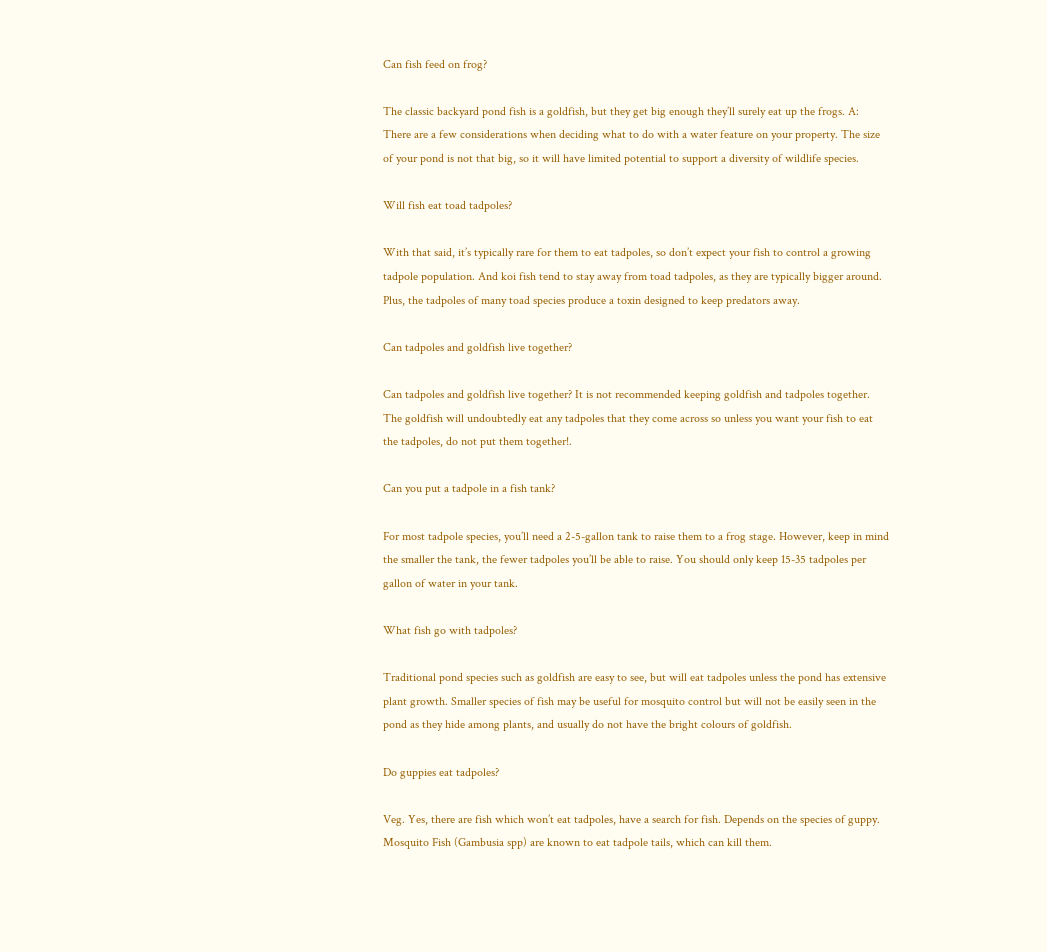Can fish feed on frog?

The classic backyard pond fish is a goldfish, but they get big enough they’ll surely eat up the frogs. A: There are a few considerations when deciding what to do with a water feature on your property. The size of your pond is not that big, so it will have limited potential to support a diversity of wildlife species.

Will fish eat toad tadpoles?

With that said, it’s typically rare for them to eat tadpoles, so don’t expect your fish to control a growing tadpole population. And koi fish tend to stay away from toad tadpoles, as they are typically bigger around. Plus, the tadpoles of many toad species produce a toxin designed to keep predators away.

Can tadpoles and goldfish live together?

Can tadpoles and goldfish live together? It is not recommended keeping goldfish and tadpoles together. The goldfish will undoubtedly eat any tadpoles that they come across so unless you want your fish to eat the tadpoles, do not put them together!.

Can you put a tadpole in a fish tank?

For most tadpole species, you’ll need a 2-5-gallon tank to raise them to a frog stage. However, keep in mind the smaller the tank, the fewer tadpoles you’ll be able to raise. You should only keep 15-35 tadpoles per gallon of water in your tank.

What fish go with tadpoles?

Traditional pond species such as goldfish are easy to see, but will eat tadpoles unless the pond has extensive plant growth. Smaller species of fish may be useful for mosquito control but will not be easily seen in the pond as they hide among plants, and usually do not have the bright colours of goldfish.

Do guppies eat tadpoles?

Veg. Yes, there are fish which won’t eat tadpoles, have a search for fish. Depends on the species of guppy. Mosquito Fish (Gambusia spp) are known to eat tadpole tails, which can kill them.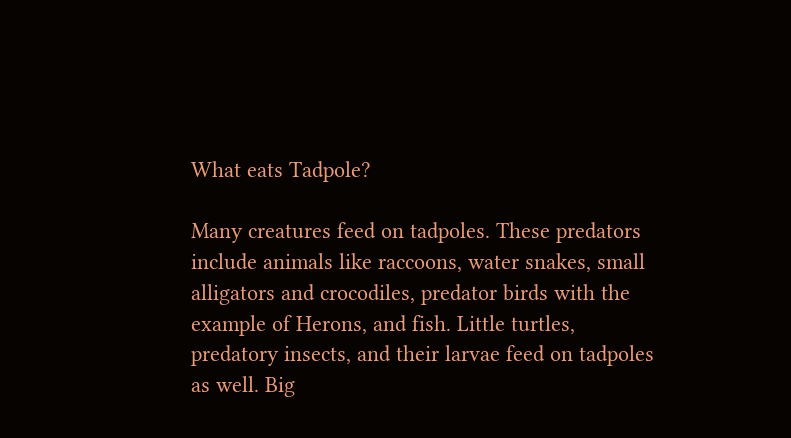What eats Tadpole?

Many creatures feed on tadpoles. These predators include animals like raccoons, water snakes, small alligators and crocodiles, predator birds with the example of Herons, and fish. Little turtles, predatory insects, and their larvae feed on tadpoles as well. Big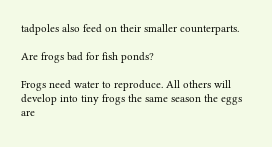tadpoles also feed on their smaller counterparts.

Are frogs bad for fish ponds?

Frogs need water to reproduce. All others will develop into tiny frogs the same season the eggs are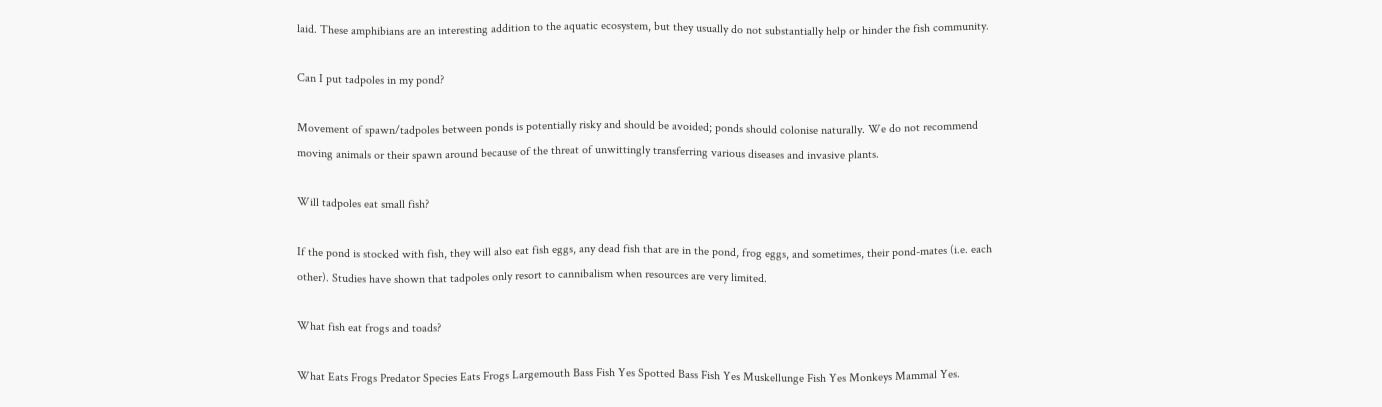laid. These amphibians are an interesting addition to the aquatic ecosystem, but they usually do not substantially help or hinder the fish community.

Can I put tadpoles in my pond?

Movement of spawn/tadpoles between ponds is potentially risky and should be avoided; ponds should colonise naturally. We do not recommend moving animals or their spawn around because of the threat of unwittingly transferring various diseases and invasive plants.

Will tadpoles eat small fish?

If the pond is stocked with fish, they will also eat fish eggs, any dead fish that are in the pond, frog eggs, and sometimes, their pond-mates (i.e. each other). Studies have shown that tadpoles only resort to cannibalism when resources are very limited.

What fish eat frogs and toads?

What Eats Frogs Predator Species Eats Frogs Largemouth Bass Fish Yes Spotted Bass Fish Yes Muskellunge Fish Yes Monkeys Mammal Yes.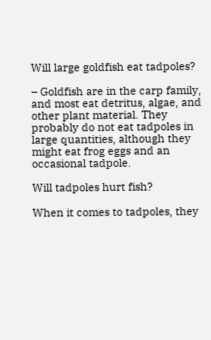Will large goldfish eat tadpoles?

– Goldfish are in the carp family, and most eat detritus, algae, and other plant material. They probably do not eat tadpoles in large quantities, although they might eat frog eggs and an occasional tadpole.

Will tadpoles hurt fish?

When it comes to tadpoles, they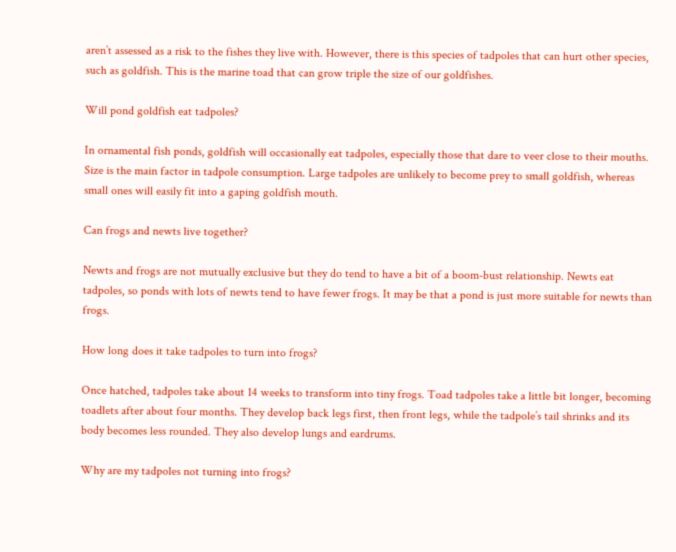aren’t assessed as a risk to the fishes they live with. However, there is this species of tadpoles that can hurt other species, such as goldfish. This is the marine toad that can grow triple the size of our goldfishes.

Will pond goldfish eat tadpoles?

In ornamental fish ponds, goldfish will occasionally eat tadpoles, especially those that dare to veer close to their mouths. Size is the main factor in tadpole consumption. Large tadpoles are unlikely to become prey to small goldfish, whereas small ones will easily fit into a gaping goldfish mouth.

Can frogs and newts live together?

Newts and frogs are not mutually exclusive but they do tend to have a bit of a boom-bust relationship. Newts eat tadpoles, so ponds with lots of newts tend to have fewer frogs. It may be that a pond is just more suitable for newts than frogs.

How long does it take tadpoles to turn into frogs?

Once hatched, tadpoles take about 14 weeks to transform into tiny frogs. Toad tadpoles take a little bit longer, becoming toadlets after about four months. They develop back legs first, then front legs, while the tadpole’s tail shrinks and its body becomes less rounded. They also develop lungs and eardrums.

Why are my tadpoles not turning into frogs?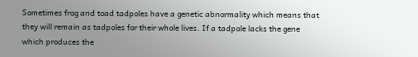Sometimes frog and toad tadpoles have a genetic abnormality which means that they will remain as tadpoles for their whole lives. If a tadpole lacks the gene which produces the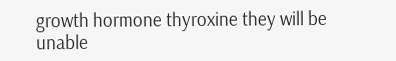growth hormone thyroxine they will be unable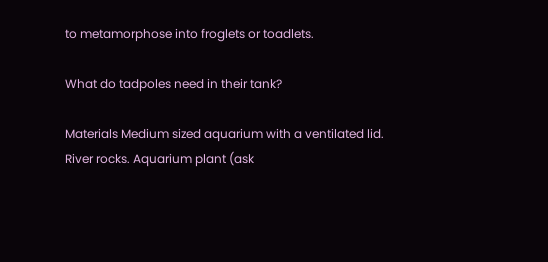to metamorphose into froglets or toadlets.

What do tadpoles need in their tank?

Materials Medium sized aquarium with a ventilated lid. River rocks. Aquarium plant (ask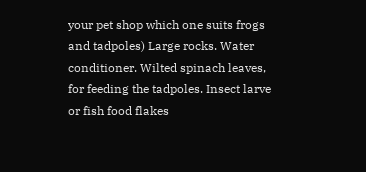your pet shop which one suits frogs and tadpoles) Large rocks. Water conditioner. Wilted spinach leaves, for feeding the tadpoles. Insect larve or fish food flakes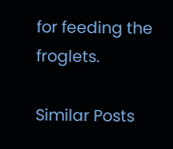for feeding the froglets.

Similar Posts